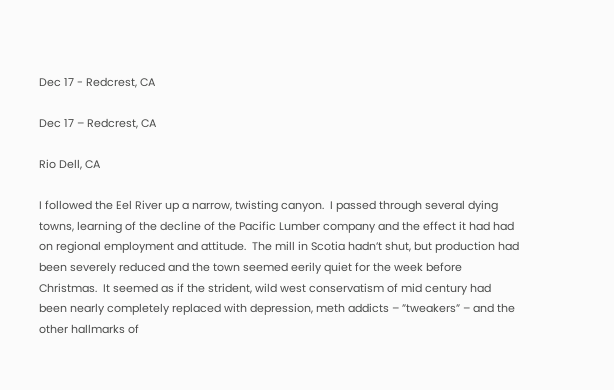Dec 17 - Redcrest, CA

Dec 17 – Redcrest, CA

Rio Dell, CA

I followed the Eel River up a narrow, twisting canyon.  I passed through several dying towns, learning of the decline of the Pacific Lumber company and the effect it had had on regional employment and attitude.  The mill in Scotia hadn’t shut, but production had been severely reduced and the town seemed eerily quiet for the week before Christmas.  It seemed as if the strident, wild west conservatism of mid century had been nearly completely replaced with depression, meth addicts – ”tweakers” – and the other hallmarks of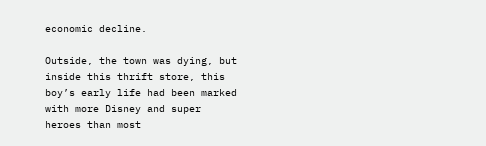economic decline.

Outside, the town was dying, but inside this thrift store, this boy’s early life had been marked with more Disney and super heroes than most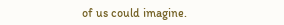of us could imagine.